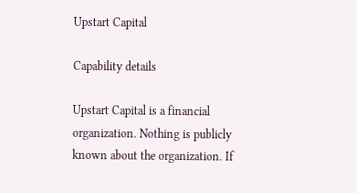Upstart Capital

Capability details

Upstart Capital is a financial organization. Nothing is publicly known about the organization. If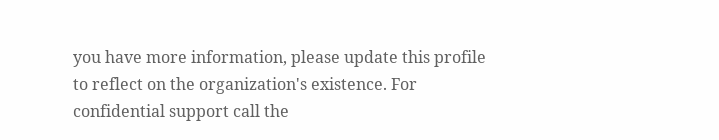you have more information, please update this profile to reflect on the organization's existence. For confidential support call the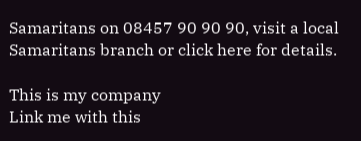Samaritans on 08457 90 90 90, visit a local Samaritans branch or click here for details.

This is my company
Link me with this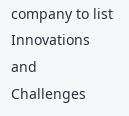company to list Innovations and Challenges